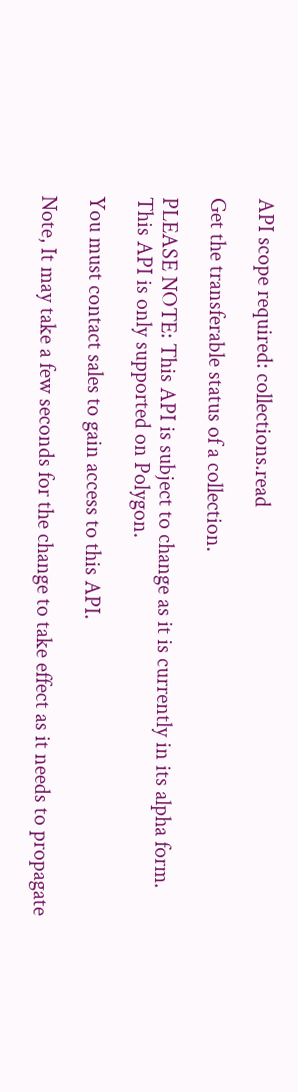API scope required: collections.read

Get the transferable status of a collection.

PLEASE NOTE: This API is subject to change as it is currently in its alpha form.
This API is only supported on Polygon.

You must contact sales to gain access to this API.

Note, It may take a few seconds for the change to take effect as it needs to propagate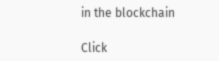in the blockchain

Click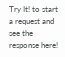Try It! to start a request and see the response here!